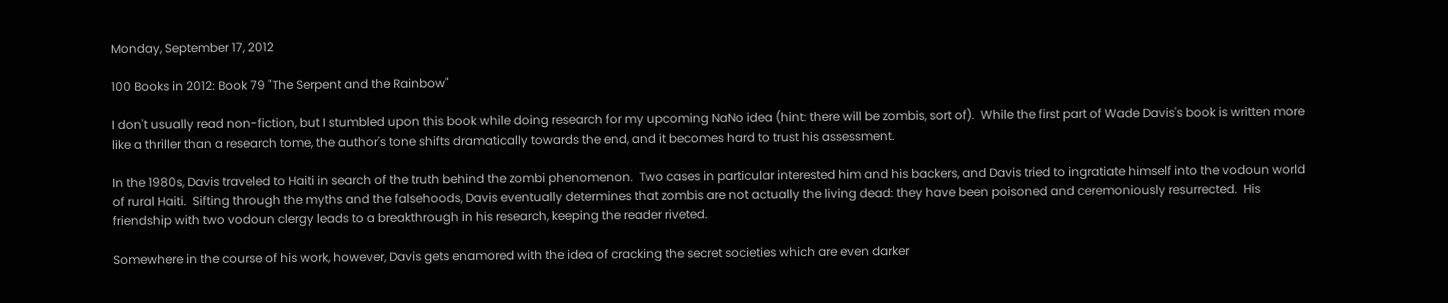Monday, September 17, 2012

100 Books in 2012: Book 79 "The Serpent and the Rainbow"

I don't usually read non-fiction, but I stumbled upon this book while doing research for my upcoming NaNo idea (hint: there will be zombis, sort of).  While the first part of Wade Davis's book is written more like a thriller than a research tome, the author's tone shifts dramatically towards the end, and it becomes hard to trust his assessment.

In the 1980s, Davis traveled to Haiti in search of the truth behind the zombi phenomenon.  Two cases in particular interested him and his backers, and Davis tried to ingratiate himself into the vodoun world of rural Haiti.  Sifting through the myths and the falsehoods, Davis eventually determines that zombis are not actually the living dead: they have been poisoned and ceremoniously resurrected.  His friendship with two vodoun clergy leads to a breakthrough in his research, keeping the reader riveted.

Somewhere in the course of his work, however, Davis gets enamored with the idea of cracking the secret societies which are even darker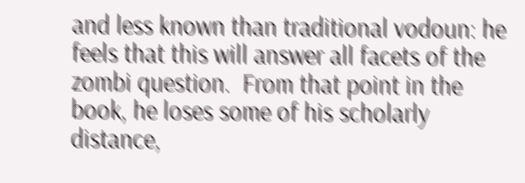and less known than traditional vodoun: he feels that this will answer all facets of the zombi question.  From that point in the book, he loses some of his scholarly distance,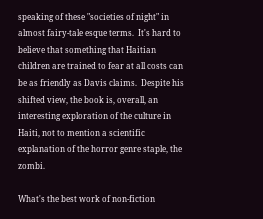speaking of these "societies of night" in almost fairy-tale esque terms.  It's hard to believe that something that Haitian children are trained to fear at all costs can be as friendly as Davis claims.  Despite his shifted view, the book is, overall, an interesting exploration of the culture in Haiti, not to mention a scientific explanation of the horror genre staple, the zombi.

What's the best work of non-fiction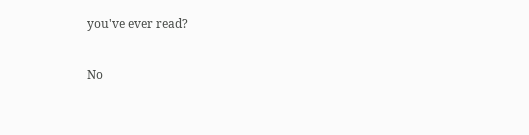you've ever read?

No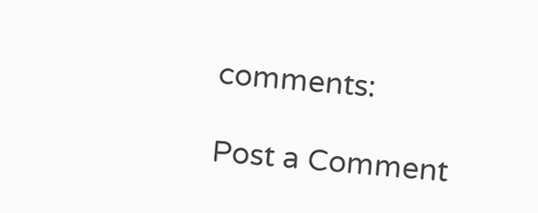comments:

Post a Comment